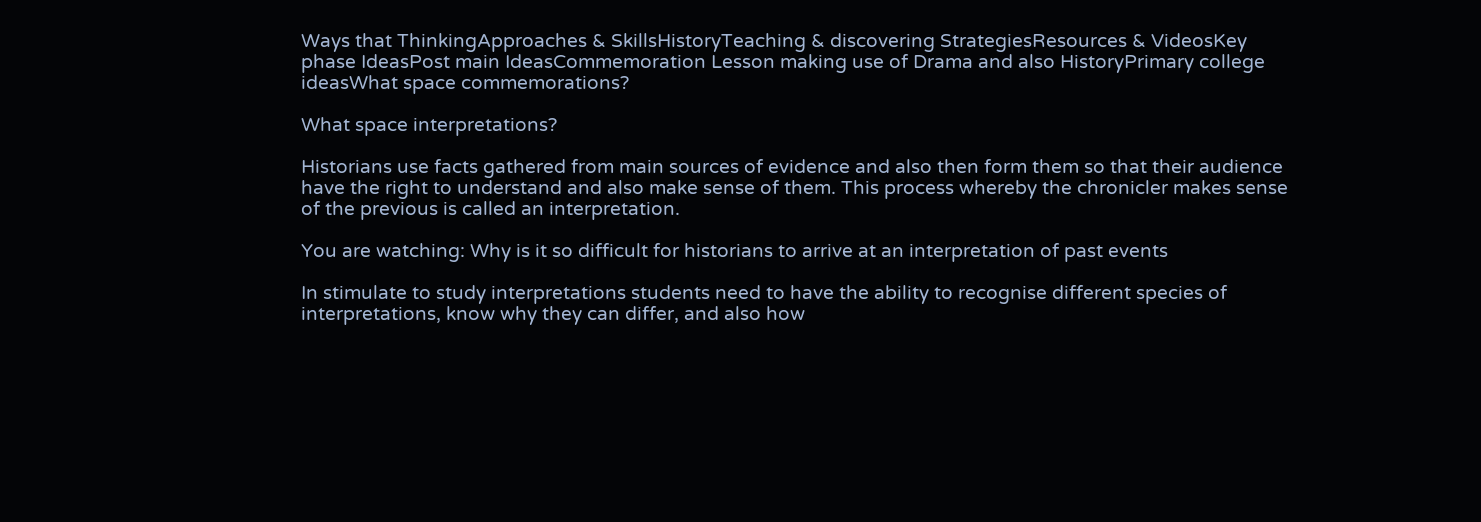Ways that ThinkingApproaches & SkillsHistoryTeaching & discovering StrategiesResources & VideosKey phase IdeasPost main IdeasCommemoration Lesson making use of Drama and also HistoryPrimary college ideasWhat space commemorations?

What space interpretations?

Historians use facts gathered from main sources of evidence and also then form them so that their audience have the right to understand and also make sense of them. This process whereby the chronicler makes sense of the previous is called an interpretation.

You are watching: Why is it so difficult for historians to arrive at an interpretation of past events

In stimulate to study interpretations students need to have the ability to recognise different species of interpretations, know why they can differ, and also how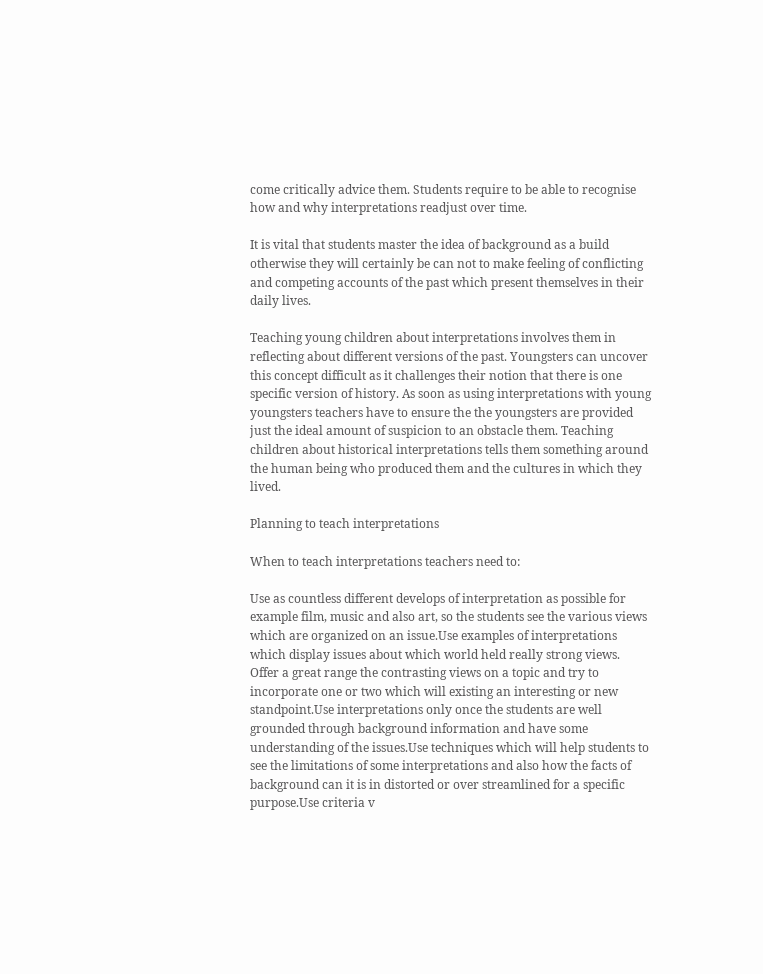come critically advice them. Students require to be able to recognise how and why interpretations readjust over time.

It is vital that students master the idea of background as a build otherwise they will certainly be can not to make feeling of conflicting and competing accounts of the past which present themselves in their daily lives.

Teaching young children about interpretations involves them in reflecting about different versions of the past. Youngsters can uncover this concept difficult as it challenges their notion that there is one specific version of history. As soon as using interpretations with young youngsters teachers have to ensure the the youngsters are provided just the ideal amount of suspicion to an obstacle them. Teaching children about historical interpretations tells them something around the human being who produced them and the cultures in which they lived.

Planning to teach interpretations

When to teach interpretations teachers need to:

Use as countless different develops of interpretation as possible for example film, music and also art, so the students see the various views which are organized on an issue.Use examples of interpretations which display issues about which world held really strong views. Offer a great range the contrasting views on a topic and try to incorporate one or two which will existing an interesting or new standpoint.Use interpretations only once the students are well grounded through background information and have some understanding of the issues.Use techniques which will help students to see the limitations of some interpretations and also how the facts of background can it is in distorted or over streamlined for a specific purpose.Use criteria v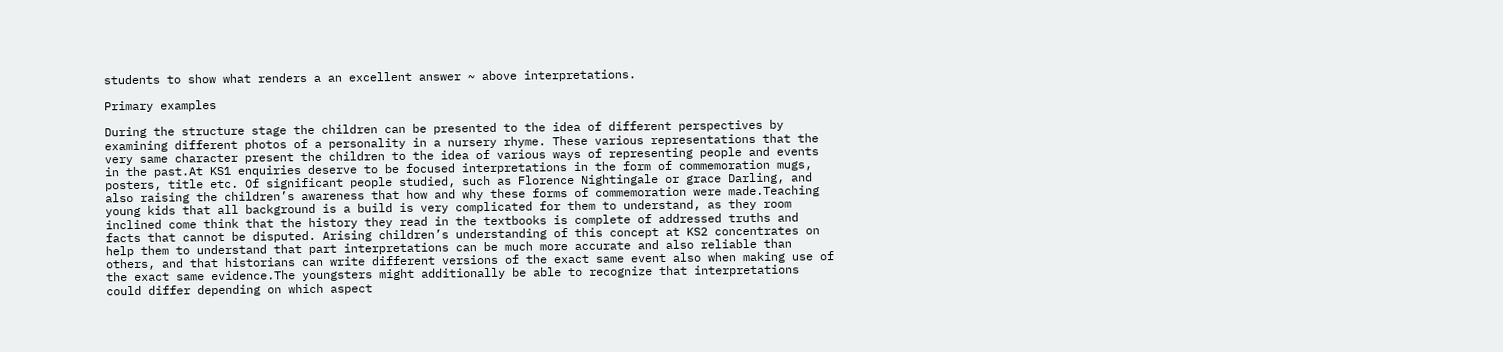students to show what renders a an excellent answer ~ above interpretations.

Primary examples

During the structure stage the children can be presented to the idea of different perspectives by examining different photos of a personality in a nursery rhyme. These various representations that the very same character present the children to the idea of various ways of representing people and events in the past.At KS1 enquiries deserve to be focused interpretations in the form of commemoration mugs, posters, title etc. Of significant people studied, such as Florence Nightingale or grace Darling, and also raising the children’s awareness that how and why these forms of commemoration were made.Teaching young kids that all background is a build is very complicated for them to understand, as they room inclined come think that the history they read in the textbooks is complete of addressed truths and facts that cannot be disputed. Arising children’s understanding of this concept at KS2 concentrates on help them to understand that part interpretations can be much more accurate and also reliable than others, and that historians can write different versions of the exact same event also when making use of the exact same evidence.The youngsters might additionally be able to recognize that interpretations could differ depending on which aspect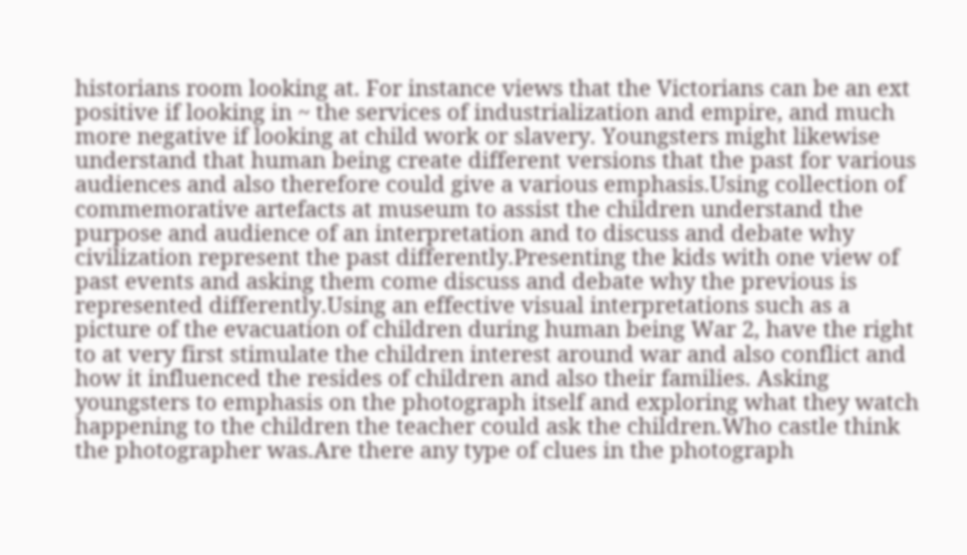historians room looking at. For instance views that the Victorians can be an ext positive if looking in ~ the services of industrialization and empire, and much more negative if looking at child work or slavery. Youngsters might likewise understand that human being create different versions that the past for various audiences and also therefore could give a various emphasis.Using collection of commemorative artefacts at museum to assist the children understand the purpose and audience of an interpretation and to discuss and debate why civilization represent the past differently.Presenting the kids with one view of past events and asking them come discuss and debate why the previous is represented differently.Using an effective visual interpretations such as a picture of the evacuation of children during human being War 2, have the right to at very first stimulate the children interest around war and also conflict and how it influenced the resides of children and also their families. Asking youngsters to emphasis on the photograph itself and exploring what they watch happening to the children the teacher could ask the children.Who castle think the photographer was.Are there any type of clues in the photograph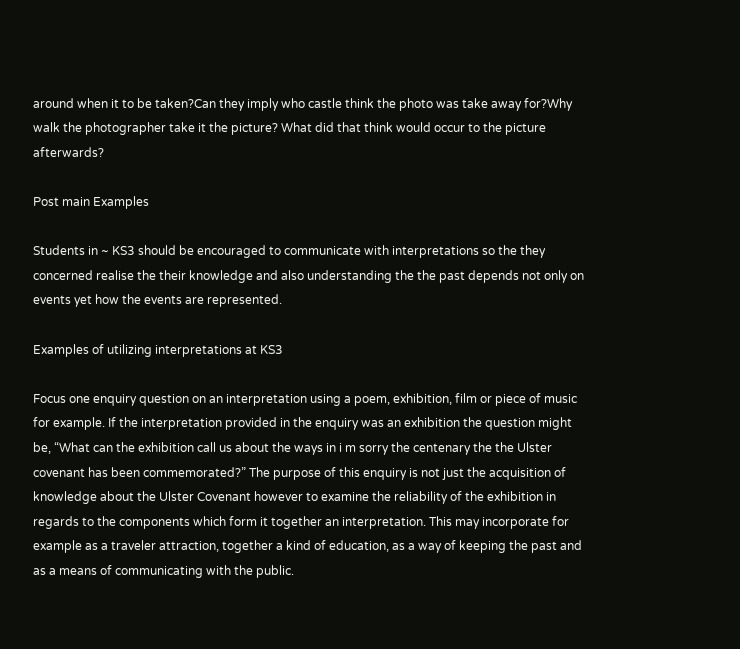around when it to be taken?Can they imply who castle think the photo was take away for?Why walk the photographer take it the picture? What did that think would occur to the picture afterwards?

Post main Examples

Students in ~ KS3 should be encouraged to communicate with interpretations so the they concerned realise the their knowledge and also understanding the the past depends not only on events yet how the events are represented.

Examples of utilizing interpretations at KS3

Focus one enquiry question on an interpretation using a poem, exhibition, film or piece of music for example. If the interpretation provided in the enquiry was an exhibition the question might be, “What can the exhibition call us about the ways in i m sorry the centenary the the Ulster covenant has been commemorated?” The purpose of this enquiry is not just the acquisition of knowledge about the Ulster Covenant however to examine the reliability of the exhibition in regards to the components which form it together an interpretation. This may incorporate for example as a traveler attraction, together a kind of education, as a way of keeping the past and as a means of communicating with the public.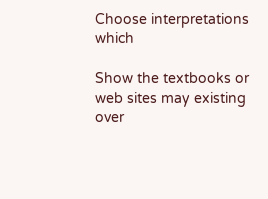Choose interpretations which

Show the textbooks or web sites may existing over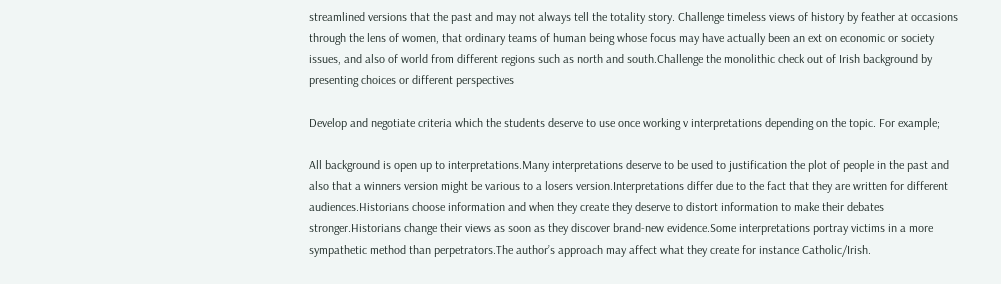streamlined versions that the past and may not always tell the totality story. Challenge timeless views of history by feather at occasions through the lens of women, that ordinary teams of human being whose focus may have actually been an ext on economic or society issues, and also of world from different regions such as north and south.Challenge the monolithic check out of Irish background by presenting choices or different perspectives

Develop and negotiate criteria which the students deserve to use once working v interpretations depending on the topic. For example;

All background is open up to interpretations.Many interpretations deserve to be used to justification the plot of people in the past and also that a winners version might be various to a losers version.Interpretations differ due to the fact that they are written for different audiences.Historians choose information and when they create they deserve to distort information to make their debates stronger.Historians change their views as soon as they discover brand-new evidence.Some interpretations portray victims in a more sympathetic method than perpetrators.The author’s approach may affect what they create for instance Catholic/Irish.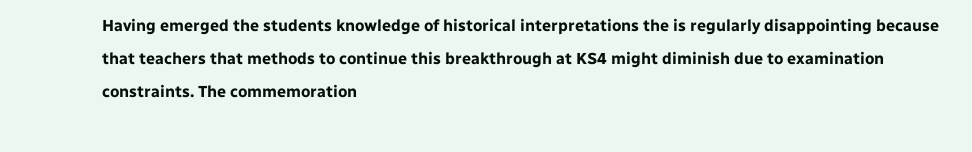Having emerged the students knowledge of historical interpretations the is regularly disappointing because that teachers that methods to continue this breakthrough at KS4 might diminish due to examination constraints. The commemoration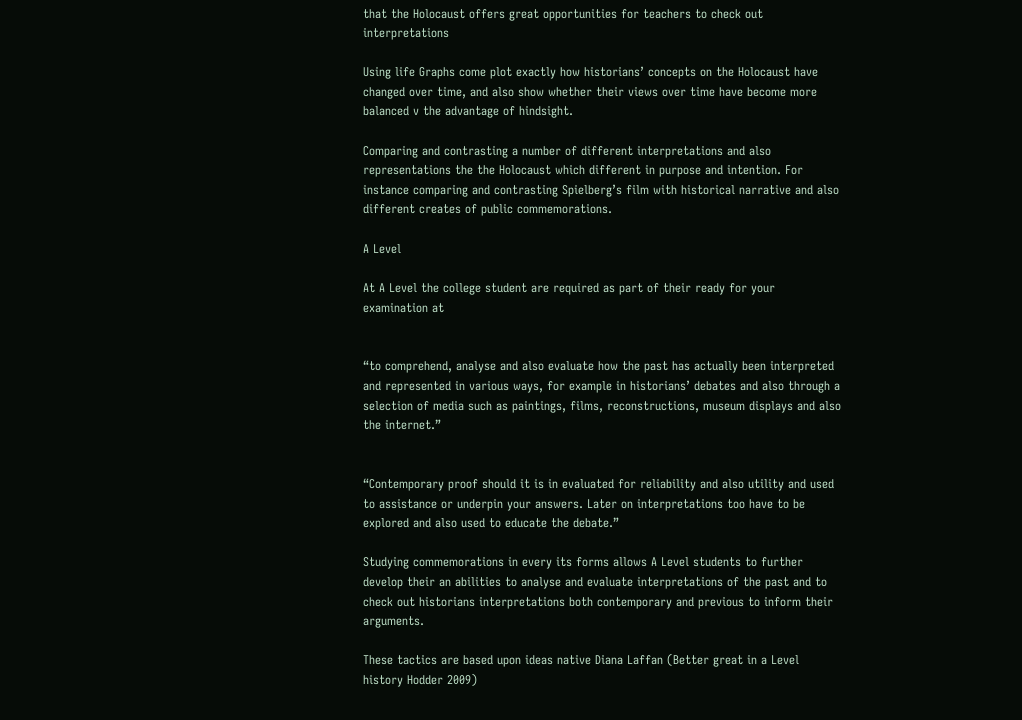that the Holocaust offers great opportunities for teachers to check out interpretations

Using life Graphs come plot exactly how historians’ concepts on the Holocaust have changed over time, and also show whether their views over time have become more balanced v the advantage of hindsight.

Comparing and contrasting a number of different interpretations and also representations the the Holocaust which different in purpose and intention. For instance comparing and contrasting Spielberg’s film with historical narrative and also different creates of public commemorations.

A Level

At A Level the college student are required as part of their ready for your examination at


“to comprehend, analyse and also evaluate how the past has actually been interpreted and represented in various ways, for example in historians’ debates and also through a selection of media such as paintings, films, reconstructions, museum displays and also the internet.”


“Contemporary proof should it is in evaluated for reliability and also utility and used to assistance or underpin your answers. Later on interpretations too have to be explored and also used to educate the debate.”

Studying commemorations in every its forms allows A Level students to further develop their an abilities to analyse and evaluate interpretations of the past and to check out historians interpretations both contemporary and previous to inform their arguments.

These tactics are based upon ideas native Diana Laffan (Better great in a Level history Hodder 2009)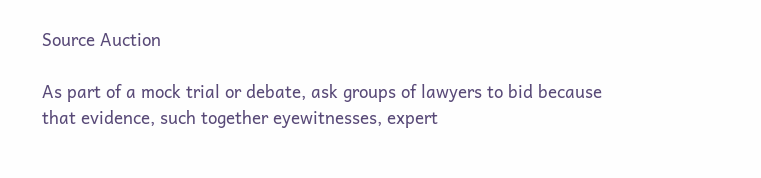Source Auction

As part of a mock trial or debate, ask groups of lawyers to bid because that evidence, such together eyewitnesses, expert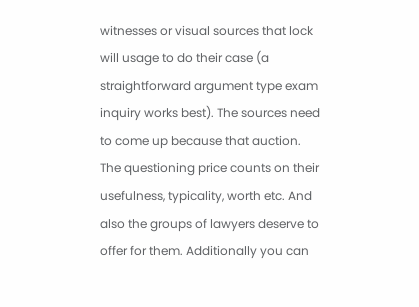witnesses or visual sources that lock will usage to do their case (a straightforward argument type exam inquiry works best). The sources need to come up because that auction. The questioning price counts on their usefulness, typicality, worth etc. And also the groups of lawyers deserve to offer for them. Additionally you can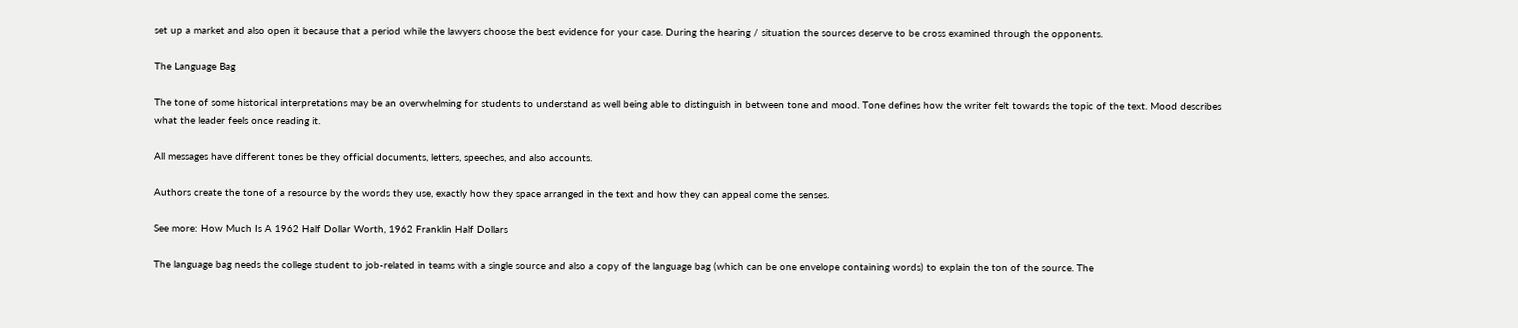set up a market and also open it because that a period while the lawyers choose the best evidence for your case. During the hearing / situation the sources deserve to be cross examined through the opponents.

The Language Bag

The tone of some historical interpretations may be an overwhelming for students to understand as well being able to distinguish in between tone and mood. Tone defines how the writer felt towards the topic of the text. Mood describes what the leader feels once reading it.

All messages have different tones be they official documents, letters, speeches, and also accounts.

Authors create the tone of a resource by the words they use, exactly how they space arranged in the text and how they can appeal come the senses.

See more: How Much Is A 1962 Half Dollar Worth, 1962 Franklin Half Dollars

The language bag needs the college student to job-related in teams with a single source and also a copy of the language bag (which can be one envelope containing words) to explain the ton of the source. The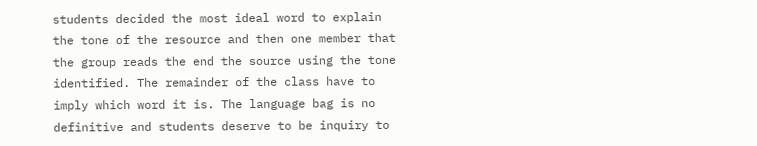students decided the most ideal word to explain the tone of the resource and then one member that the group reads the end the source using the tone identified. The remainder of the class have to imply which word it is. The language bag is no definitive and students deserve to be inquiry to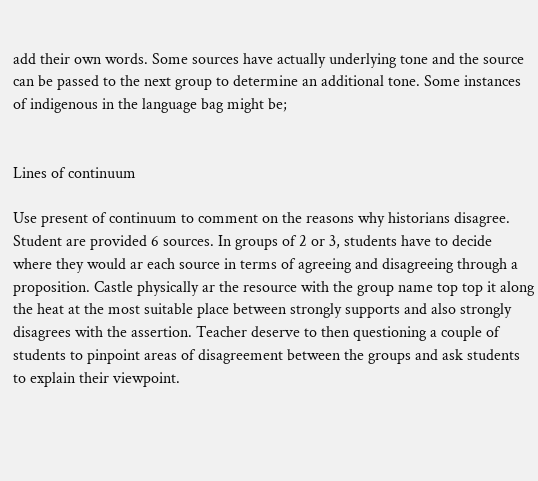add their own words. Some sources have actually underlying tone and the source can be passed to the next group to determine an additional tone. Some instances of indigenous in the language bag might be;


Lines of continuum

Use present of continuum to comment on the reasons why historians disagree. Student are provided 6 sources. In groups of 2 or 3, students have to decide where they would ar each source in terms of agreeing and disagreeing through a proposition. Castle physically ar the resource with the group name top top it along the heat at the most suitable place between strongly supports and also strongly disagrees with the assertion. Teacher deserve to then questioning a couple of students to pinpoint areas of disagreement between the groups and ask students to explain their viewpoint.